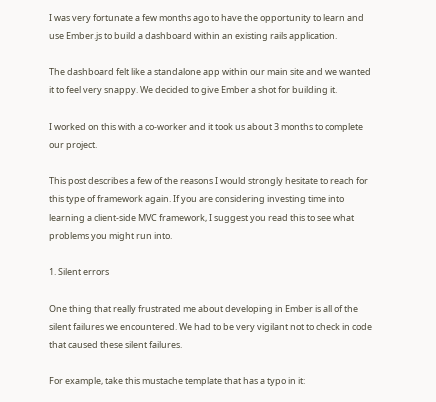I was very fortunate a few months ago to have the opportunity to learn and use Ember.js to build a dashboard within an existing rails application.

The dashboard felt like a standalone app within our main site and we wanted it to feel very snappy. We decided to give Ember a shot for building it.

I worked on this with a co-worker and it took us about 3 months to complete our project.

This post describes a few of the reasons I would strongly hesitate to reach for this type of framework again. If you are considering investing time into learning a client-side MVC framework, I suggest you read this to see what problems you might run into.

1. Silent errors

One thing that really frustrated me about developing in Ember is all of the silent failures we encountered. We had to be very vigilant not to check in code that caused these silent failures.

For example, take this mustache template that has a typo in it: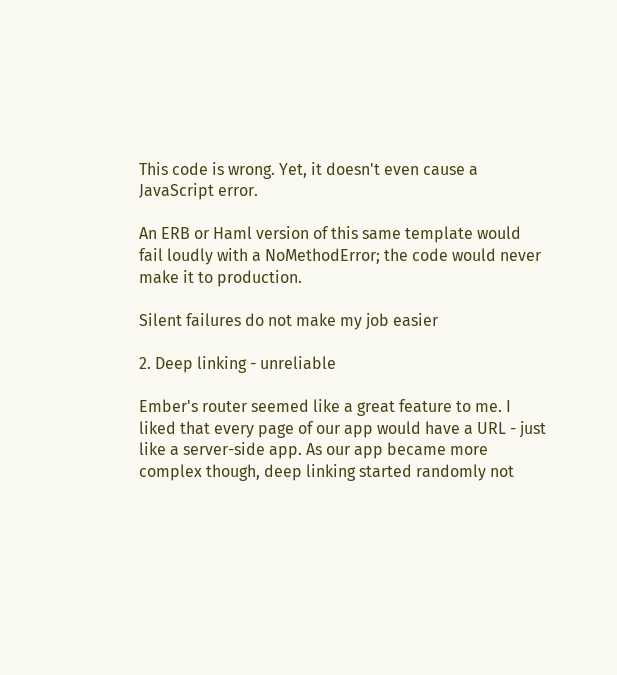This code is wrong. Yet, it doesn't even cause a JavaScript error.

An ERB or Haml version of this same template would fail loudly with a NoMethodError; the code would never make it to production.

Silent failures do not make my job easier

2. Deep linking - unreliable

Ember's router seemed like a great feature to me. I liked that every page of our app would have a URL - just like a server-side app. As our app became more complex though, deep linking started randomly not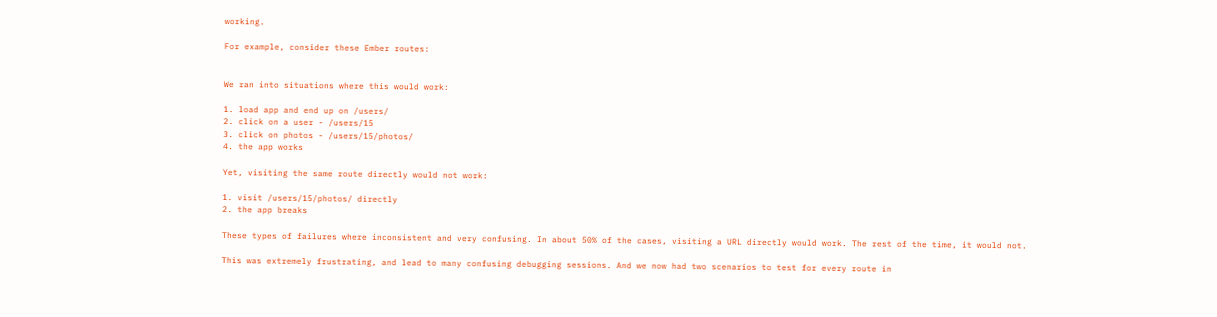working.

For example, consider these Ember routes:


We ran into situations where this would work:

1. load app and end up on /users/
2. click on a user - /users/15
3. click on photos - /users/15/photos/
4. the app works

Yet, visiting the same route directly would not work:

1. visit /users/15/photos/ directly
2. the app breaks

These types of failures where inconsistent and very confusing. In about 50% of the cases, visiting a URL directly would work. The rest of the time, it would not.

This was extremely frustrating, and lead to many confusing debugging sessions. And we now had two scenarios to test for every route in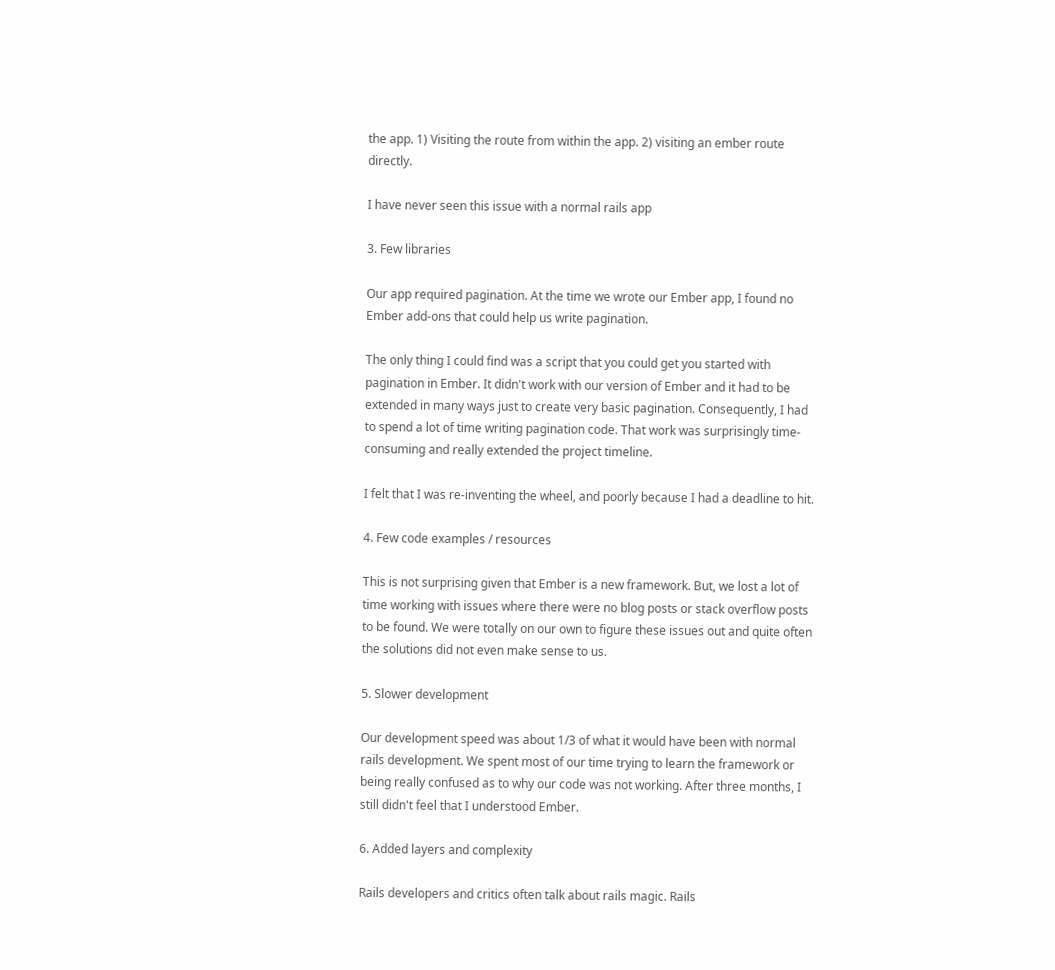the app. 1) Visiting the route from within the app. 2) visiting an ember route directly.

I have never seen this issue with a normal rails app

3. Few libraries

Our app required pagination. At the time we wrote our Ember app, I found no Ember add-ons that could help us write pagination.

The only thing I could find was a script that you could get you started with pagination in Ember. It didn't work with our version of Ember and it had to be extended in many ways just to create very basic pagination. Consequently, I had to spend a lot of time writing pagination code. That work was surprisingly time-consuming and really extended the project timeline.

I felt that I was re-inventing the wheel, and poorly because I had a deadline to hit.

4. Few code examples / resources

This is not surprising given that Ember is a new framework. But, we lost a lot of time working with issues where there were no blog posts or stack overflow posts to be found. We were totally on our own to figure these issues out and quite often the solutions did not even make sense to us.

5. Slower development

Our development speed was about 1/3 of what it would have been with normal rails development. We spent most of our time trying to learn the framework or being really confused as to why our code was not working. After three months, I still didn't feel that I understood Ember.

6. Added layers and complexity

Rails developers and critics often talk about rails magic. Rails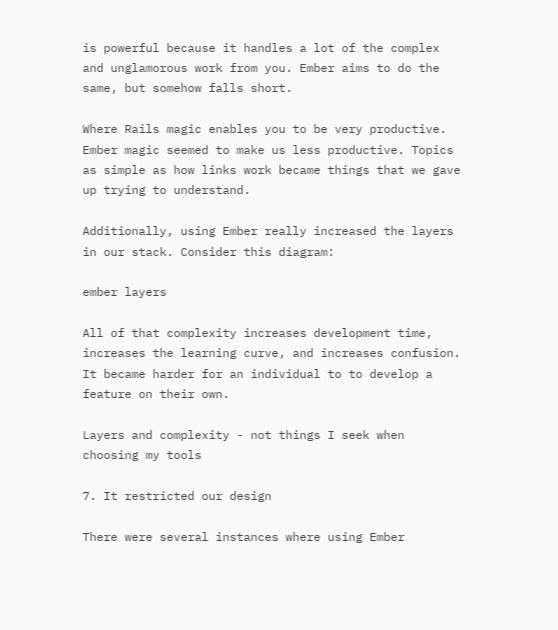is powerful because it handles a lot of the complex and unglamorous work from you. Ember aims to do the same, but somehow falls short.

Where Rails magic enables you to be very productive. Ember magic seemed to make us less productive. Topics as simple as how links work became things that we gave up trying to understand.

Additionally, using Ember really increased the layers in our stack. Consider this diagram:

ember layers

All of that complexity increases development time, increases the learning curve, and increases confusion. It became harder for an individual to to develop a feature on their own.

Layers and complexity - not things I seek when choosing my tools

7. It restricted our design

There were several instances where using Ember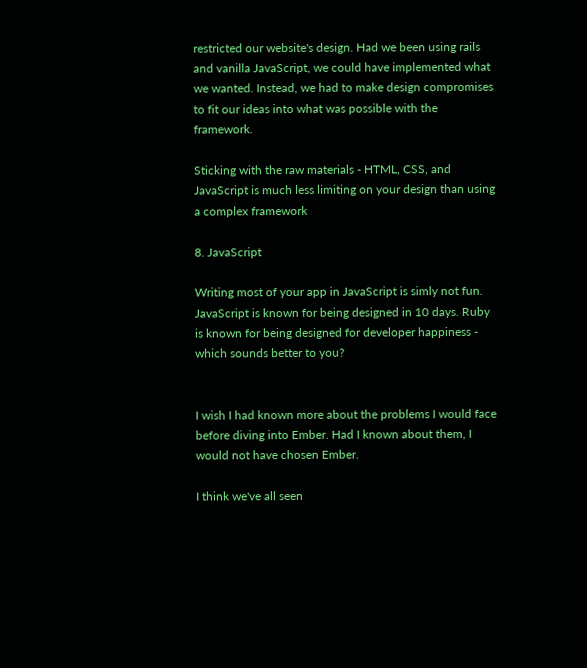restricted our website's design. Had we been using rails and vanilla JavaScript, we could have implemented what we wanted. Instead, we had to make design compromises to fit our ideas into what was possible with the framework.

Sticking with the raw materials - HTML, CSS, and JavaScript is much less limiting on your design than using a complex framework

8. JavaScript

Writing most of your app in JavaScript is simly not fun. JavaScript is known for being designed in 10 days. Ruby is known for being designed for developer happiness - which sounds better to you?


I wish I had known more about the problems I would face before diving into Ember. Had I known about them, I would not have chosen Ember.

I think we've all seen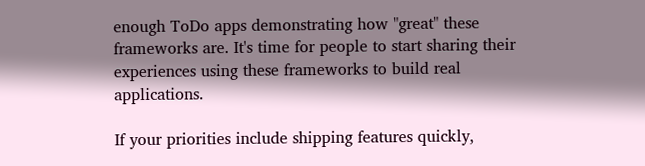enough ToDo apps demonstrating how "great" these frameworks are. It's time for people to start sharing their experiences using these frameworks to build real applications.

If your priorities include shipping features quickly,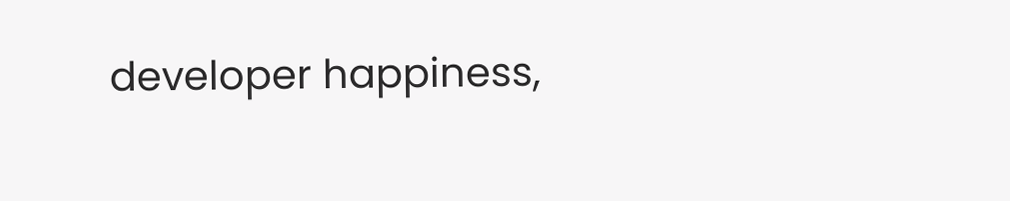developer happiness,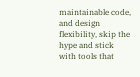maintainable code, and design flexibility, skip the hype and stick with tools that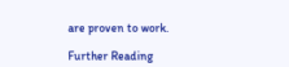are proven to work.

Further Reading